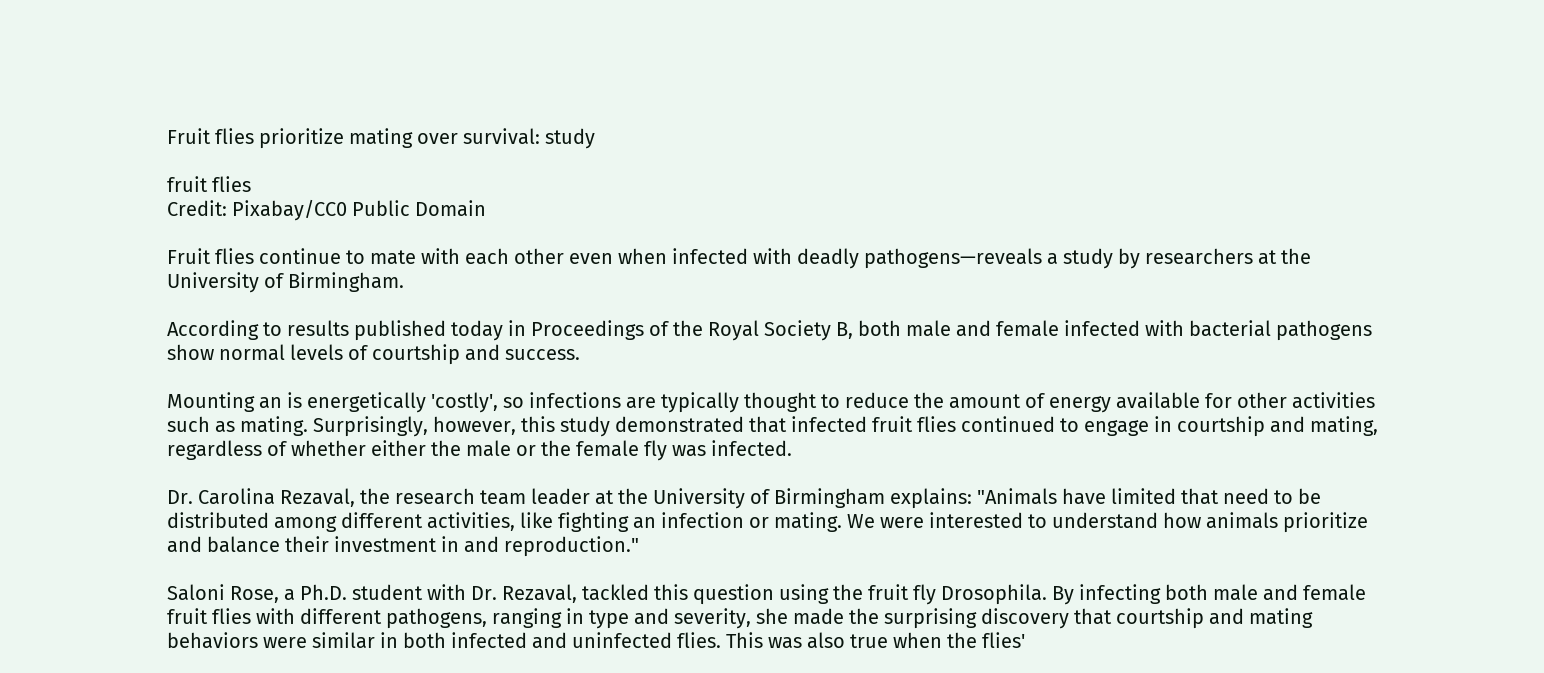Fruit flies prioritize mating over survival: study

fruit flies
Credit: Pixabay/CC0 Public Domain

Fruit flies continue to mate with each other even when infected with deadly pathogens—reveals a study by researchers at the University of Birmingham.

According to results published today in Proceedings of the Royal Society B, both male and female infected with bacterial pathogens show normal levels of courtship and success.

Mounting an is energetically 'costly', so infections are typically thought to reduce the amount of energy available for other activities such as mating. Surprisingly, however, this study demonstrated that infected fruit flies continued to engage in courtship and mating, regardless of whether either the male or the female fly was infected.

Dr. Carolina Rezaval, the research team leader at the University of Birmingham explains: "Animals have limited that need to be distributed among different activities, like fighting an infection or mating. We were interested to understand how animals prioritize and balance their investment in and reproduction."

Saloni Rose, a Ph.D. student with Dr. Rezaval, tackled this question using the fruit fly Drosophila. By infecting both male and female fruit flies with different pathogens, ranging in type and severity, she made the surprising discovery that courtship and mating behaviors were similar in both infected and uninfected flies. This was also true when the flies'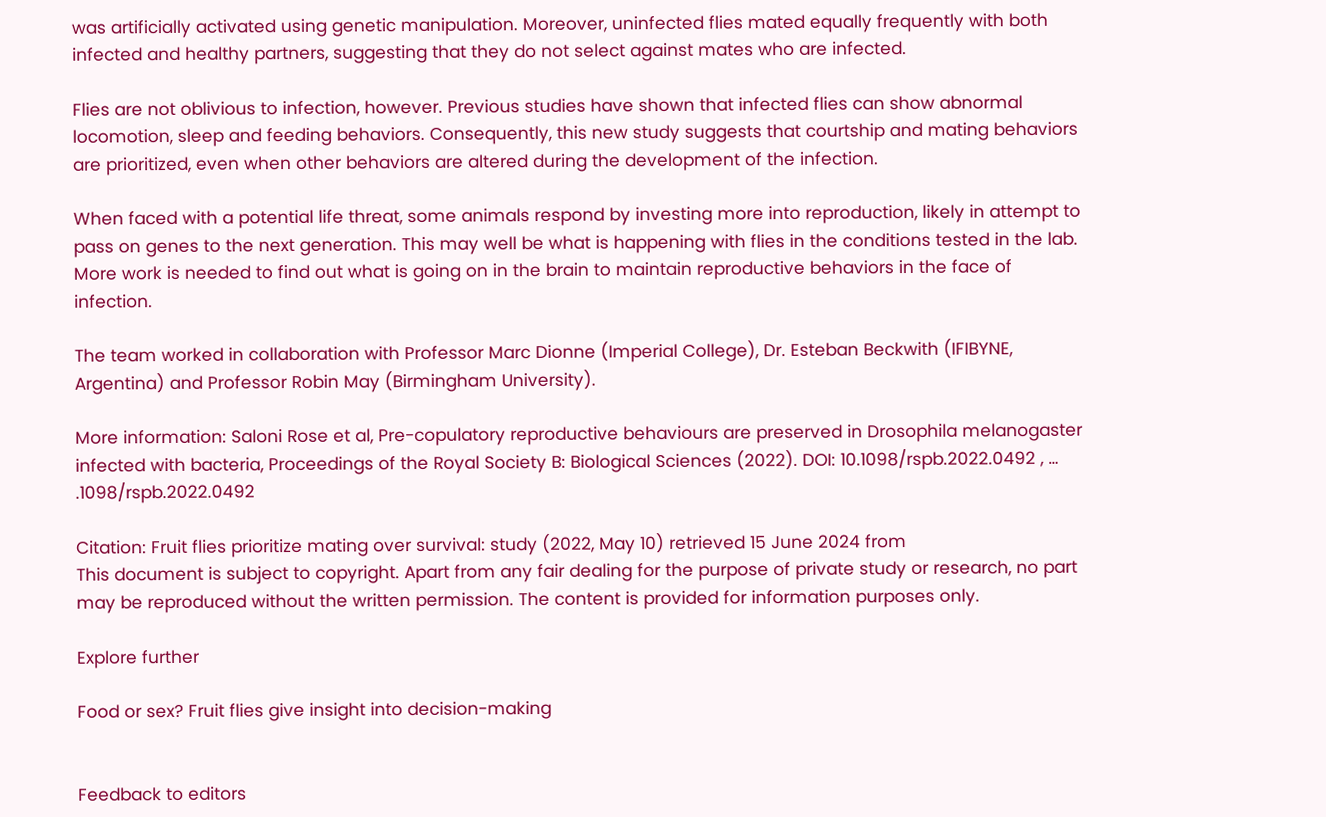was artificially activated using genetic manipulation. Moreover, uninfected flies mated equally frequently with both infected and healthy partners, suggesting that they do not select against mates who are infected.

Flies are not oblivious to infection, however. Previous studies have shown that infected flies can show abnormal locomotion, sleep and feeding behaviors. Consequently, this new study suggests that courtship and mating behaviors are prioritized, even when other behaviors are altered during the development of the infection.

When faced with a potential life threat, some animals respond by investing more into reproduction, likely in attempt to pass on genes to the next generation. This may well be what is happening with flies in the conditions tested in the lab. More work is needed to find out what is going on in the brain to maintain reproductive behaviors in the face of infection.

The team worked in collaboration with Professor Marc Dionne (Imperial College), Dr. Esteban Beckwith (IFIBYNE, Argentina) and Professor Robin May (Birmingham University).

More information: Saloni Rose et al, Pre-copulatory reproductive behaviours are preserved in Drosophila melanogaster infected with bacteria, Proceedings of the Royal Society B: Biological Sciences (2022). DOI: 10.1098/rspb.2022.0492 , … .1098/rspb.2022.0492

Citation: Fruit flies prioritize mating over survival: study (2022, May 10) retrieved 15 June 2024 from
This document is subject to copyright. Apart from any fair dealing for the purpose of private study or research, no part may be reproduced without the written permission. The content is provided for information purposes only.

Explore further

Food or sex? Fruit flies give insight into decision-making


Feedback to editors